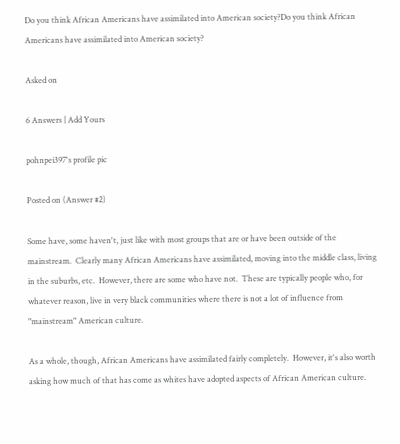Do you think African Americans have assimilated into American society?Do you think African Americans have assimilated into American society?

Asked on

6 Answers | Add Yours

pohnpei397's profile pic

Posted on (Answer #2)

Some have, some haven't, just like with most groups that are or have been outside of the mainstream.  Clearly many African Americans have assimilated, moving into the middle class, living in the suburbs, etc.  However, there are some who have not.  These are typically people who, for whatever reason, live in very black communities where there is not a lot of influence from "mainstream" American culture.

As a whole, though, African Americans have assimilated fairly completely.  However, it's also worth asking how much of that has come as whites have adopted aspects of African American culture.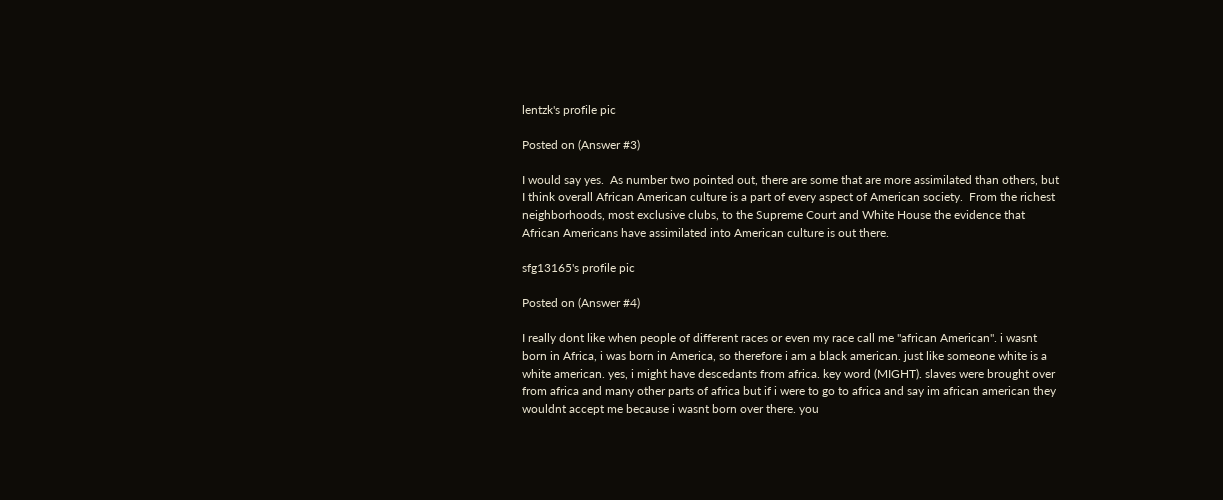lentzk's profile pic

Posted on (Answer #3)

I would say yes.  As number two pointed out, there are some that are more assimilated than others, but I think overall African American culture is a part of every aspect of American society.  From the richest neighborhoods, most exclusive clubs, to the Supreme Court and White House the evidence that African Americans have assimilated into American culture is out there.

sfg13165's profile pic

Posted on (Answer #4)

I really dont like when people of different races or even my race call me "african American". i wasnt born in Africa, i was born in America, so therefore i am a black american. just like someone white is a white american. yes, i might have descedants from africa. key word (MIGHT). slaves were brought over from africa and many other parts of africa but if i were to go to africa and say im african american they wouldnt accept me because i wasnt born over there. you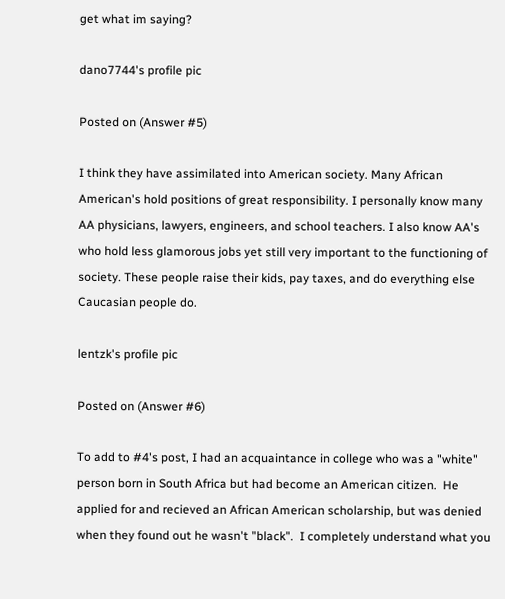get what im saying?

dano7744's profile pic

Posted on (Answer #5)

I think they have assimilated into American society. Many African American's hold positions of great responsibility. I personally know many AA physicians, lawyers, engineers, and school teachers. I also know AA's who hold less glamorous jobs yet still very important to the functioning of society. These people raise their kids, pay taxes, and do everything else Caucasian people do.

lentzk's profile pic

Posted on (Answer #6)

To add to #4's post, I had an acquaintance in college who was a "white" person born in South Africa but had become an American citizen.  He applied for and recieved an African American scholarship, but was denied when they found out he wasn't "black".  I completely understand what you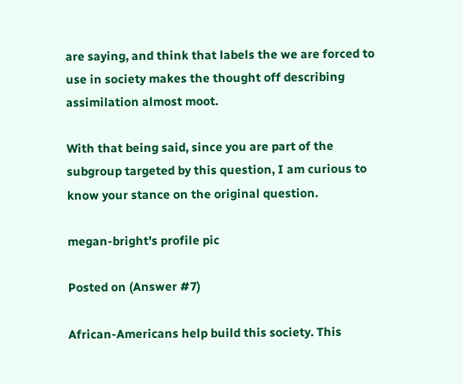are saying, and think that labels the we are forced to use in society makes the thought off describing assimilation almost moot.

With that being said, since you are part of the subgroup targeted by this question, I am curious to know your stance on the original question.

megan-bright's profile pic

Posted on (Answer #7)

African-Americans help build this society. This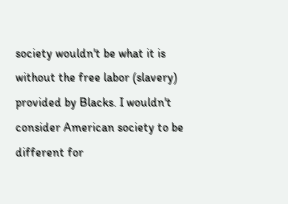society wouldn't be what it is without the free labor (slavery) provided by Blacks. I wouldn't consider American society to be different for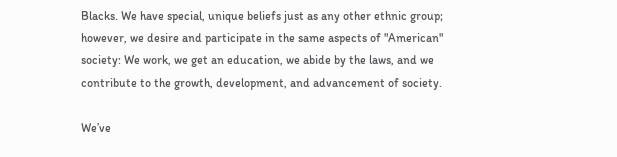Blacks. We have special, unique beliefs just as any other ethnic group; however, we desire and participate in the same aspects of "American" society: We work, we get an education, we abide by the laws, and we contribute to the growth, development, and advancement of society.

We’ve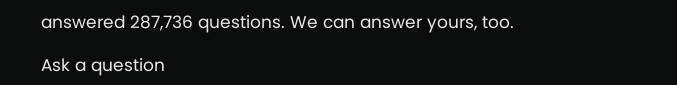answered 287,736 questions. We can answer yours, too.

Ask a question